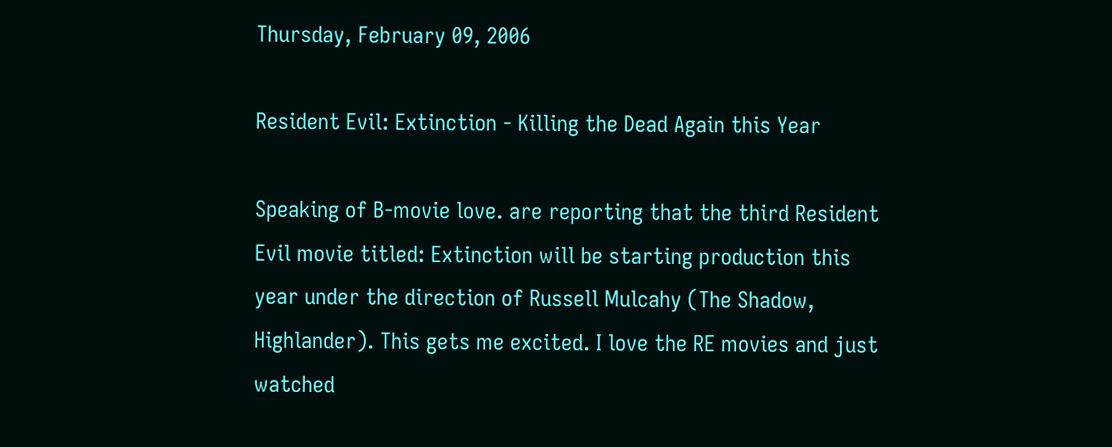Thursday, February 09, 2006

Resident Evil: Extinction - Killing the Dead Again this Year

Speaking of B-movie love. are reporting that the third Resident Evil movie titled: Extinction will be starting production this year under the direction of Russell Mulcahy (The Shadow, Highlander). This gets me excited. I love the RE movies and just watched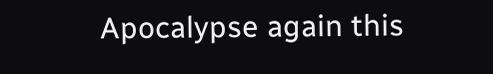Apocalypse again this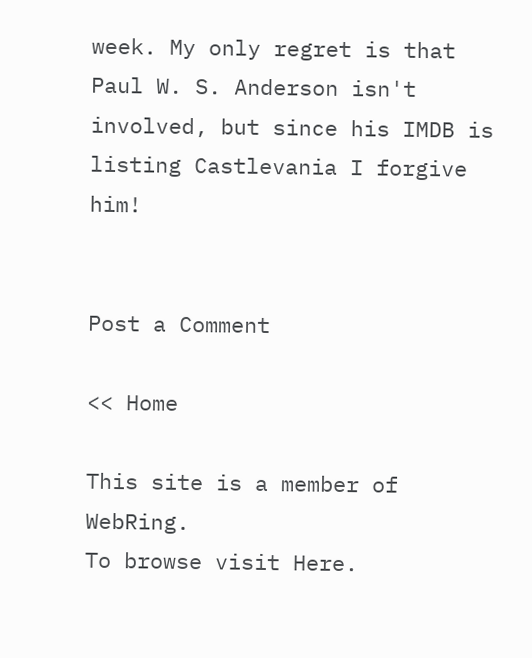week. My only regret is that Paul W. S. Anderson isn't involved, but since his IMDB is listing Castlevania I forgive him!


Post a Comment

<< Home

This site is a member of WebRing.
To browse visit Here.